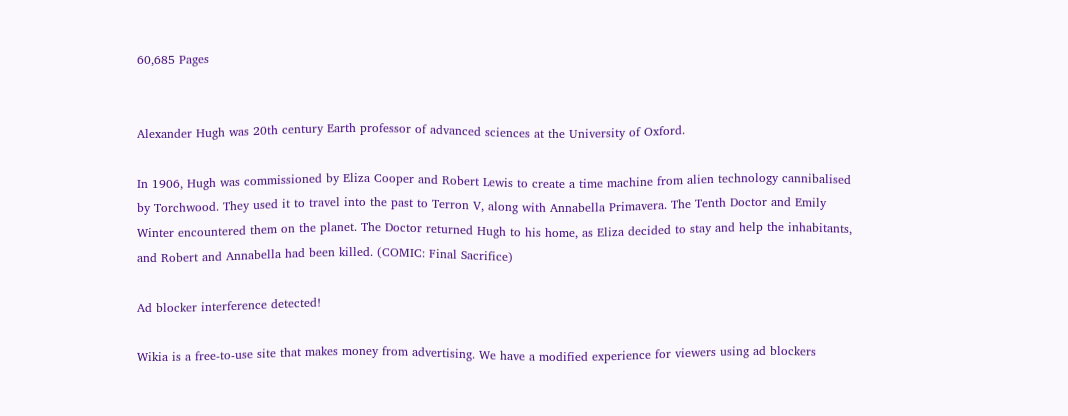60,685 Pages


Alexander Hugh was 20th century Earth professor of advanced sciences at the University of Oxford.

In 1906, Hugh was commissioned by Eliza Cooper and Robert Lewis to create a time machine from alien technology cannibalised by Torchwood. They used it to travel into the past to Terron V, along with Annabella Primavera. The Tenth Doctor and Emily Winter encountered them on the planet. The Doctor returned Hugh to his home, as Eliza decided to stay and help the inhabitants, and Robert and Annabella had been killed. (COMIC: Final Sacrifice)

Ad blocker interference detected!

Wikia is a free-to-use site that makes money from advertising. We have a modified experience for viewers using ad blockers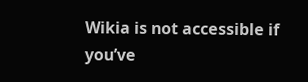Wikia is not accessible if you’ve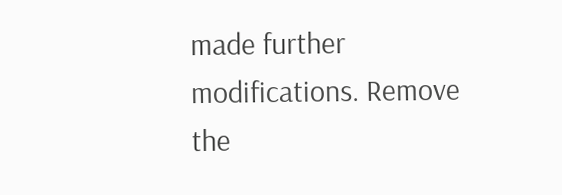made further modifications. Remove the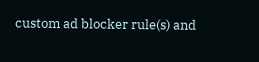custom ad blocker rule(s) and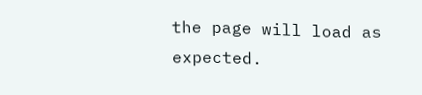the page will load as expected.